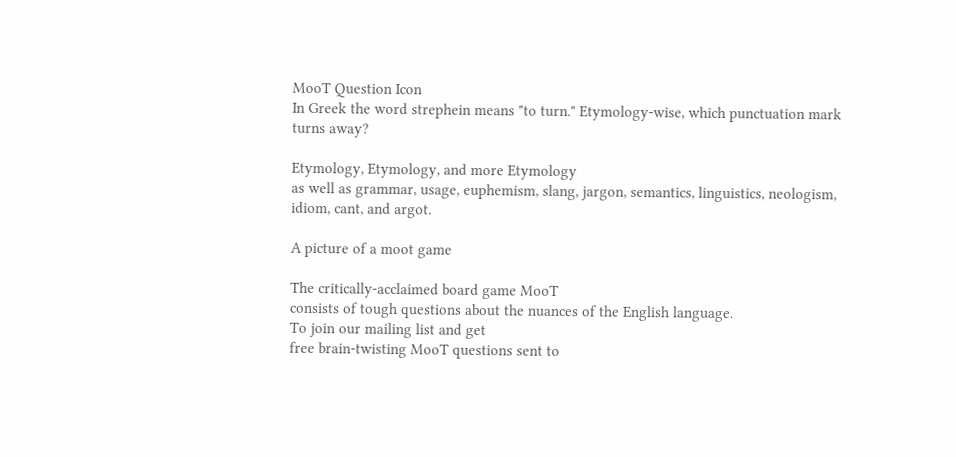MooT Question Icon
In Greek the word strephein means "to turn." Etymology-wise, which punctuation mark turns away?

Etymology, Etymology, and more Etymology
as well as grammar, usage, euphemism, slang, jargon, semantics, linguistics, neologism, idiom, cant, and argot.

A picture of a moot game

The critically-acclaimed board game MooT
consists of tough questions about the nuances of the English language.
To join our mailing list and get
free brain-twisting MooT questions sent to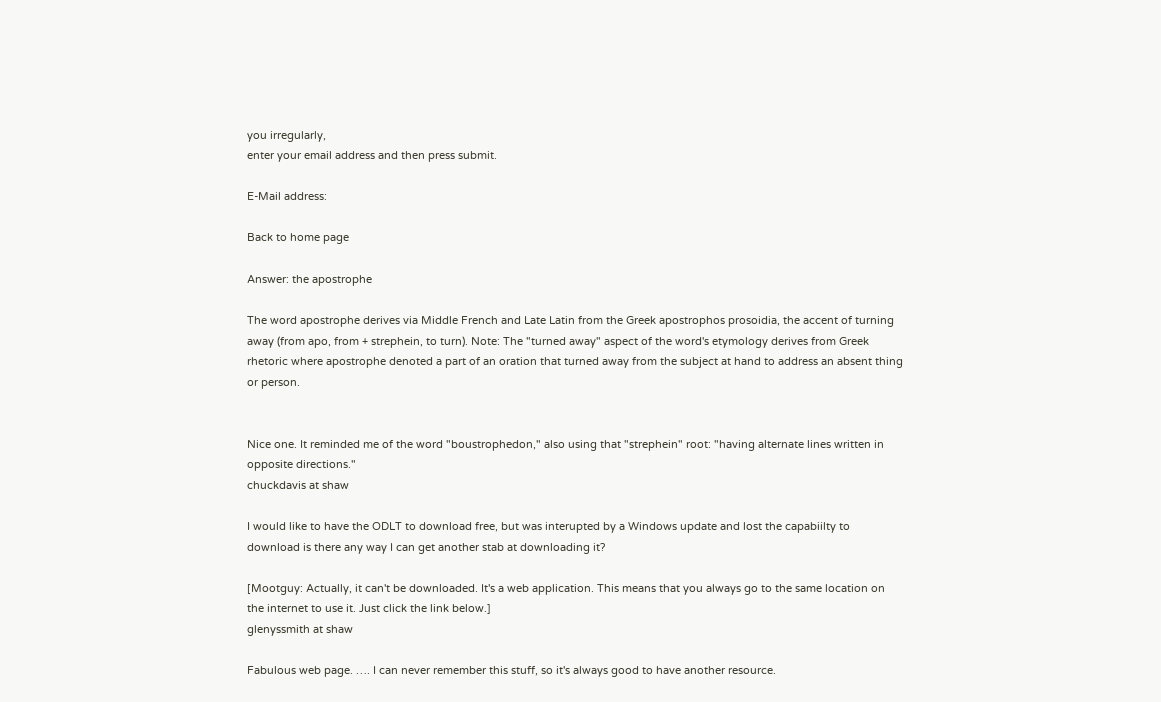you irregularly,
enter your email address and then press submit.

E-Mail address:

Back to home page

Answer: the apostrophe

The word apostrophe derives via Middle French and Late Latin from the Greek apostrophos prosoidia, the accent of turning away (from apo, from + strephein, to turn). Note: The "turned away" aspect of the word's etymology derives from Greek rhetoric where apostrophe denoted a part of an oration that turned away from the subject at hand to address an absent thing or person.


Nice one. It reminded me of the word "boustrophedon," also using that "strephein" root: "having alternate lines written in opposite directions."
chuckdavis at shaw

I would like to have the ODLT to download free, but was interupted by a Windows update and lost the capabiilty to download is there any way I can get another stab at downloading it?

[Mootguy: Actually, it can't be downloaded. It's a web application. This means that you always go to the same location on the internet to use it. Just click the link below.]
glenyssmith at shaw

Fabulous web page. …. I can never remember this stuff, so it's always good to have another resource.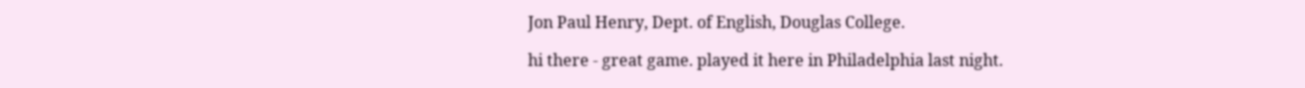Jon Paul Henry, Dept. of English, Douglas College.

hi there - great game. played it here in Philadelphia last night.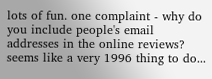lots of fun. one complaint - why do you include people's email addresses in the online reviews? seems like a very 1996 thing to do...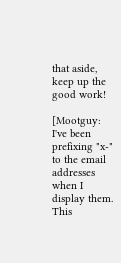that aside, keep up the good work!

[Mootguy: I've been prefixing "x-" to the email addresses when I display them. This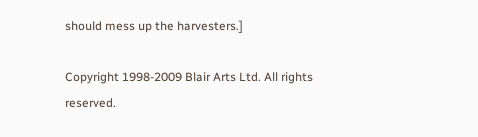should mess up the harvesters.]

Copyright 1998-2009 Blair Arts Ltd. All rights reserved.